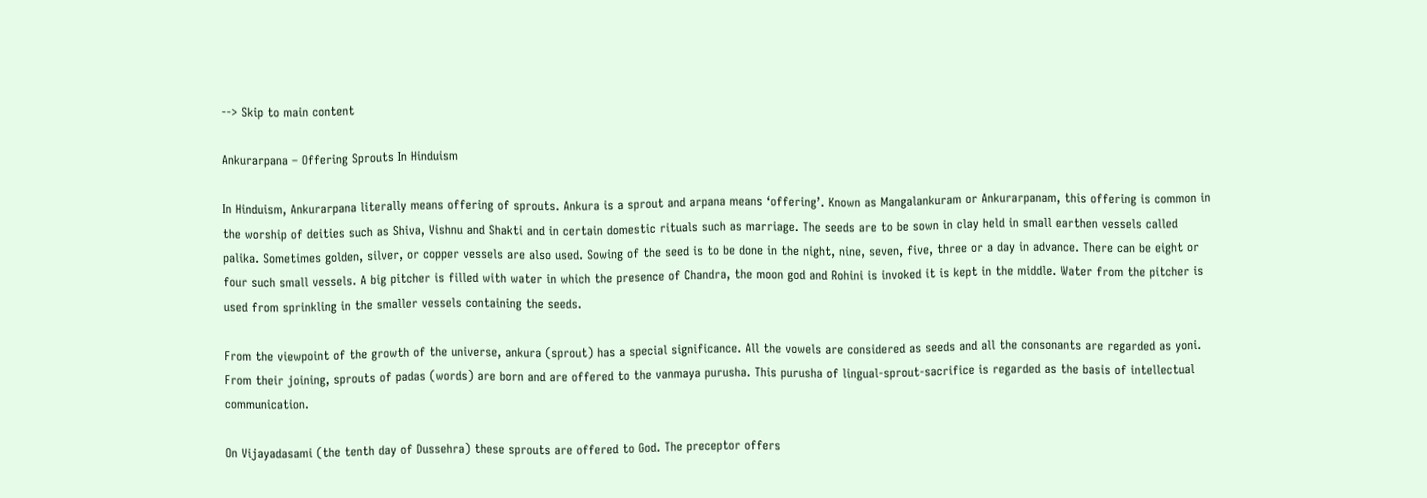--> Skip to main content

Ankurarpana – Offering Sprouts In Hinduism

In Hinduism, Ankurarpana literally means offering of sprouts. Ankura is a sprout and arpana means ‘offering’. Known as Mangalankuram or Ankurarpanam, this offering is common in the worship of deities such as Shiva, Vishnu and Shakti and in certain domestic rituals such as marriage. The seeds are to be sown in clay held in small earthen vessels called palika. Sometimes golden, silver, or copper vessels are also used. Sowing of the seed is to be done in the night, nine, seven, five, three or a day in advance. There can be eight or four such small vessels. A big pitcher is filled with water in which the presence of Chandra, the moon god and Rohini is invoked it is kept in the middle. Water from the pitcher is used from sprinkling in the smaller vessels containing the seeds.

From the viewpoint of the growth of the universe, ankura (sprout) has a special significance. All the vowels are considered as seeds and all the consonants are regarded as yoni. From their joining, sprouts of padas (words) are born and are offered to the vanmaya purusha. This purusha of lingual-sprout-sacrifice is regarded as the basis of intellectual communication.

On Vijayadasami (the tenth day of Dussehra) these sprouts are offered to God. The preceptor offers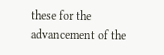these for the advancement of the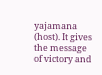yajamana (host). It gives the message of victory and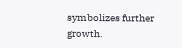symbolizes further growth.